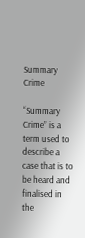Summary Crime

“Summary Crime” is a term used to describe a case that is to be heard and finalised in the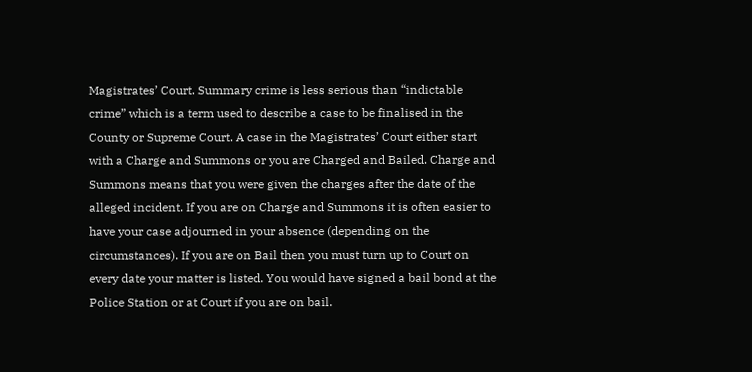Magistrates’ Court. Summary crime is less serious than “indictable crime” which is a term used to describe a case to be finalised in the County or Supreme Court. A case in the Magistrates’ Court either start with a Charge and Summons or you are Charged and Bailed. Charge and Summons means that you were given the charges after the date of the alleged incident. If you are on Charge and Summons it is often easier to have your case adjourned in your absence (depending on the circumstances). If you are on Bail then you must turn up to Court on every date your matter is listed. You would have signed a bail bond at the Police Station or at Court if you are on bail.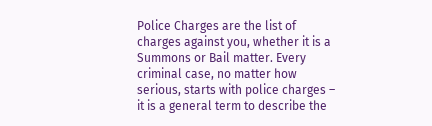Police Charges are the list of charges against you, whether it is a Summons or Bail matter. Every criminal case, no matter how serious, starts with police charges – it is a general term to describe the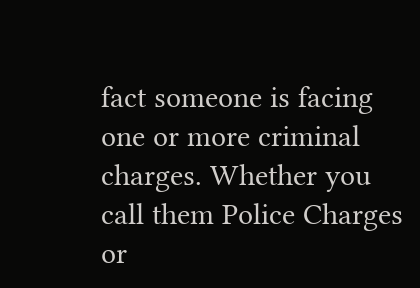fact someone is facing one or more criminal charges. Whether you call them Police Charges or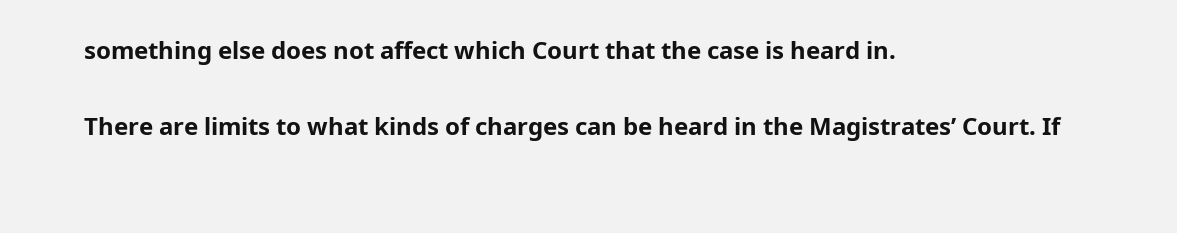something else does not affect which Court that the case is heard in.

There are limits to what kinds of charges can be heard in the Magistrates’ Court. If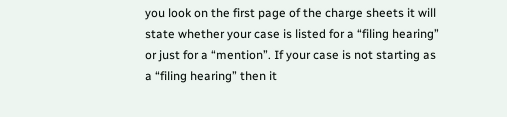you look on the first page of the charge sheets it will state whether your case is listed for a “filing hearing” or just for a “mention”. If your case is not starting as a “filing hearing” then it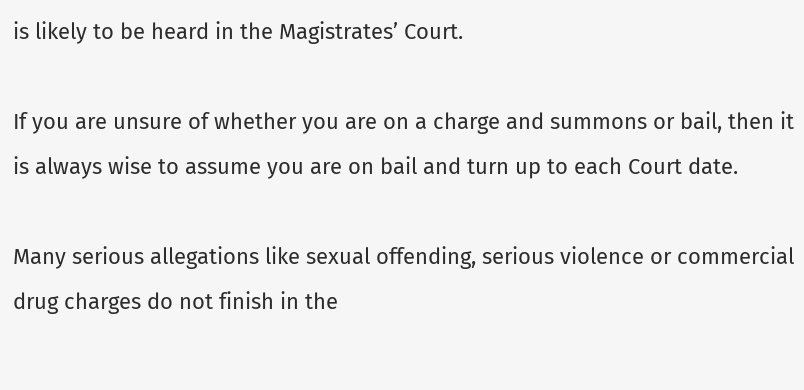is likely to be heard in the Magistrates’ Court.

If you are unsure of whether you are on a charge and summons or bail, then it is always wise to assume you are on bail and turn up to each Court date.

Many serious allegations like sexual offending, serious violence or commercial drug charges do not finish in the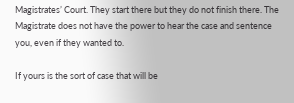Magistrates’ Court. They start there but they do not finish there. The Magistrate does not have the power to hear the case and sentence you, even if they wanted to.

If yours is the sort of case that will be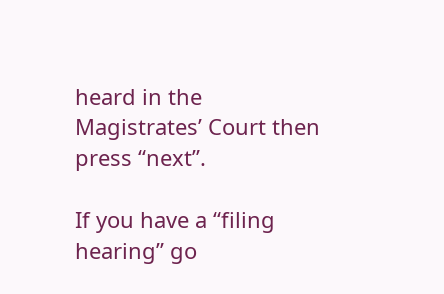heard in the Magistrates’ Court then press “next”.

If you have a “filing hearing” go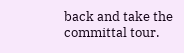back and take the committal tour.